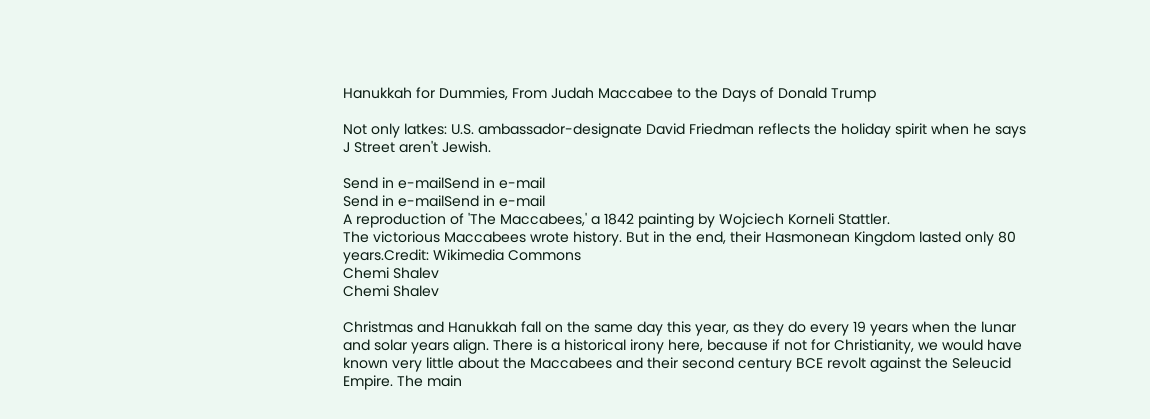Hanukkah for Dummies, From Judah Maccabee to the Days of Donald Trump

Not only latkes: U.S. ambassador-designate David Friedman reflects the holiday spirit when he says J Street aren't Jewish.

Send in e-mailSend in e-mail
Send in e-mailSend in e-mail
A reproduction of 'The Maccabees,' a 1842 painting by Wojciech Korneli Stattler.
The victorious Maccabees wrote history. But in the end, their Hasmonean Kingdom lasted only 80 years.Credit: Wikimedia Commons
Chemi Shalev
Chemi Shalev

Christmas and Hanukkah fall on the same day this year, as they do every 19 years when the lunar and solar years align. There is a historical irony here, because if not for Christianity, we would have known very little about the Maccabees and their second century BCE revolt against the Seleucid Empire. The main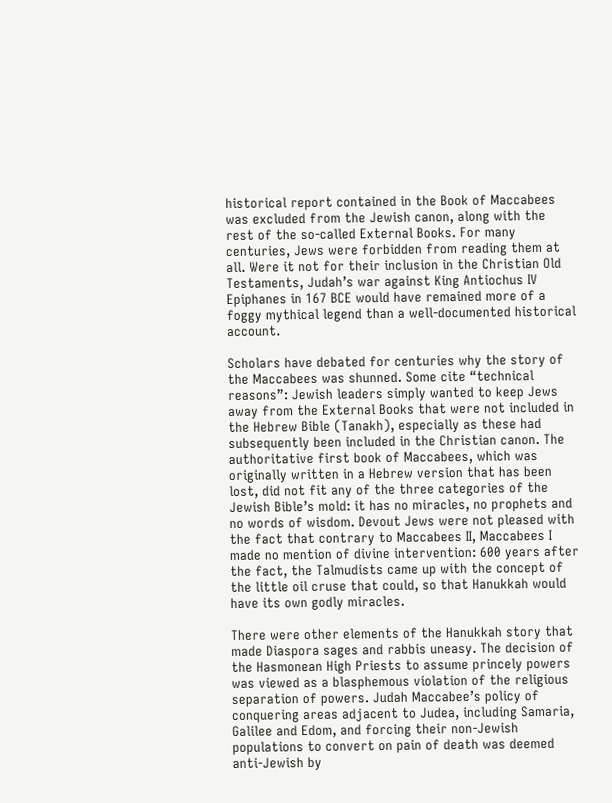historical report contained in the Book of Maccabees was excluded from the Jewish canon, along with the rest of the so-called External Books. For many centuries, Jews were forbidden from reading them at all. Were it not for their inclusion in the Christian Old Testaments, Judah’s war against King Antiochus IV Epiphanes in 167 BCE would have remained more of a foggy mythical legend than a well-documented historical account.

Scholars have debated for centuries why the story of the Maccabees was shunned. Some cite “technical reasons”: Jewish leaders simply wanted to keep Jews away from the External Books that were not included in the Hebrew Bible (Tanakh), especially as these had subsequently been included in the Christian canon. The authoritative first book of Maccabees, which was originally written in a Hebrew version that has been lost, did not fit any of the three categories of the Jewish Bible’s mold: it has no miracles, no prophets and no words of wisdom. Devout Jews were not pleased with the fact that contrary to Maccabees II, Maccabees I made no mention of divine intervention: 600 years after the fact, the Talmudists came up with the concept of the little oil cruse that could, so that Hanukkah would have its own godly miracles.

There were other elements of the Hanukkah story that made Diaspora sages and rabbis uneasy. The decision of the Hasmonean High Priests to assume princely powers was viewed as a blasphemous violation of the religious separation of powers. Judah Maccabee’s policy of conquering areas adjacent to Judea, including Samaria, Galilee and Edom, and forcing their non-Jewish populations to convert on pain of death was deemed anti-Jewish by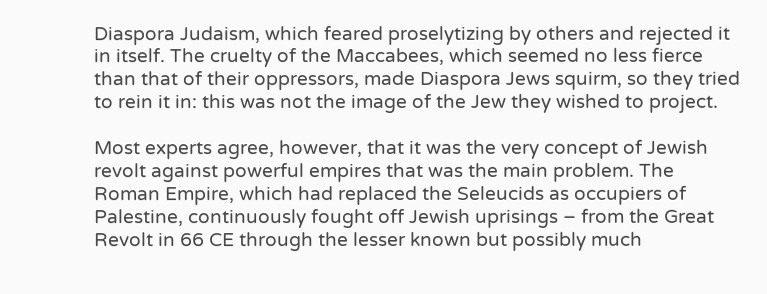Diaspora Judaism, which feared proselytizing by others and rejected it in itself. The cruelty of the Maccabees, which seemed no less fierce than that of their oppressors, made Diaspora Jews squirm, so they tried to rein it in: this was not the image of the Jew they wished to project.

Most experts agree, however, that it was the very concept of Jewish revolt against powerful empires that was the main problem. The Roman Empire, which had replaced the Seleucids as occupiers of Palestine, continuously fought off Jewish uprisings – from the Great Revolt in 66 CE through the lesser known but possibly much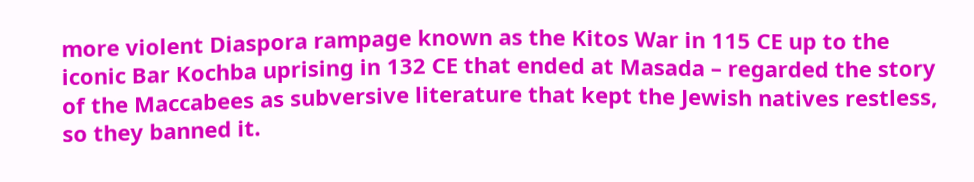more violent Diaspora rampage known as the Kitos War in 115 CE up to the iconic Bar Kochba uprising in 132 CE that ended at Masada – regarded the story of the Maccabees as subversive literature that kept the Jewish natives restless, so they banned it.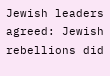Jewish leaders agreed: Jewish rebellions did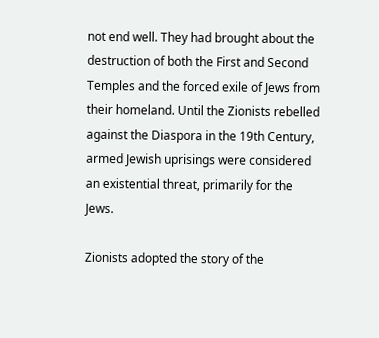not end well. They had brought about the destruction of both the First and Second Temples and the forced exile of Jews from their homeland. Until the Zionists rebelled against the Diaspora in the 19th Century, armed Jewish uprisings were considered an existential threat, primarily for the Jews.

Zionists adopted the story of the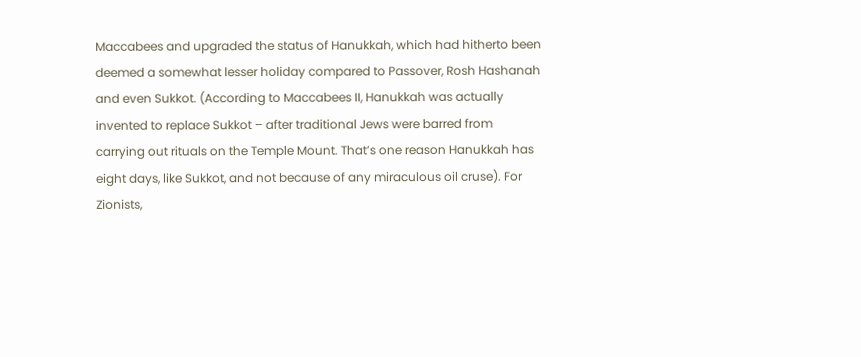Maccabees and upgraded the status of Hanukkah, which had hitherto been deemed a somewhat lesser holiday compared to Passover, Rosh Hashanah and even Sukkot. (According to Maccabees II, Hanukkah was actually invented to replace Sukkot – after traditional Jews were barred from carrying out rituals on the Temple Mount. That’s one reason Hanukkah has eight days, like Sukkot, and not because of any miraculous oil cruse). For Zionists,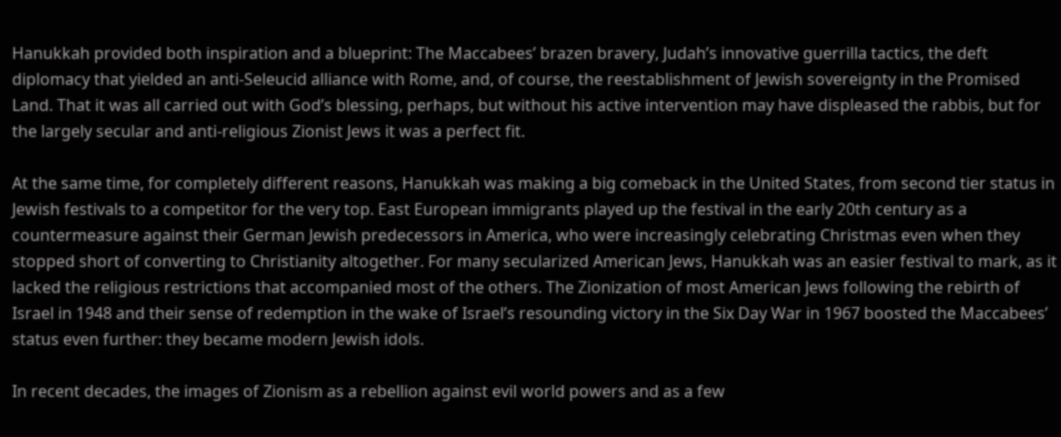Hanukkah provided both inspiration and a blueprint: The Maccabees’ brazen bravery, Judah’s innovative guerrilla tactics, the deft diplomacy that yielded an anti-Seleucid alliance with Rome, and, of course, the reestablishment of Jewish sovereignty in the Promised Land. That it was all carried out with God’s blessing, perhaps, but without his active intervention may have displeased the rabbis, but for the largely secular and anti-religious Zionist Jews it was a perfect fit.

At the same time, for completely different reasons, Hanukkah was making a big comeback in the United States, from second tier status in Jewish festivals to a competitor for the very top. East European immigrants played up the festival in the early 20th century as a countermeasure against their German Jewish predecessors in America, who were increasingly celebrating Christmas even when they stopped short of converting to Christianity altogether. For many secularized American Jews, Hanukkah was an easier festival to mark, as it lacked the religious restrictions that accompanied most of the others. The Zionization of most American Jews following the rebirth of Israel in 1948 and their sense of redemption in the wake of Israel’s resounding victory in the Six Day War in 1967 boosted the Maccabees’ status even further: they became modern Jewish idols.

In recent decades, the images of Zionism as a rebellion against evil world powers and as a few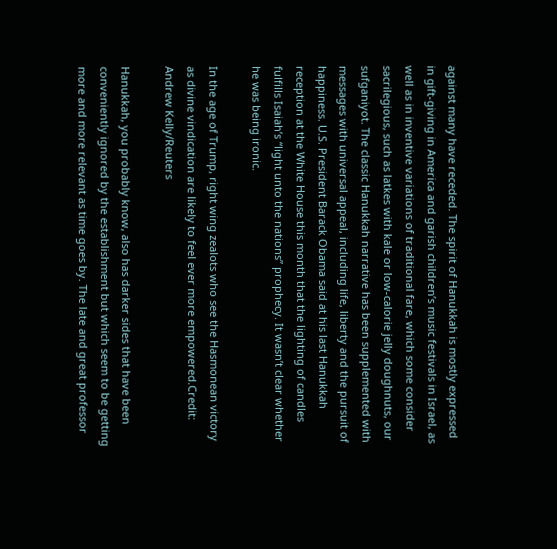against many have receded. The spirit of Hanukkah is mostly expressed in gift-giving in America and garish children’s music festivals in Israel, as well as in inventive variations of traditional fare, which some consider sacrilegious, such as latkes with kale or low-calorie jelly doughnuts, our sufganiyot. The classic Hanukkah narrative has been supplemented with messages with universal appeal, including life, liberty and the pursuit of happiness. U.S. President Barack Obama said at his last Hanukkah reception at the White House this month that the lighting of candles fulfills Isaiah’s “light unto the nations” prophecy. It wasn’t clear whether he was being ironic.

In the age of Trump, right wing zealots who see the Hasmonean victory as divine vindication are likely to feel ever more empowered.Credit: Andrew Kelly/Reuters

Hanukkah, you probably know, also has darker sides that have been conveniently ignored by the establishment but which seem to be getting more and more relevant as time goes by. The late and great professor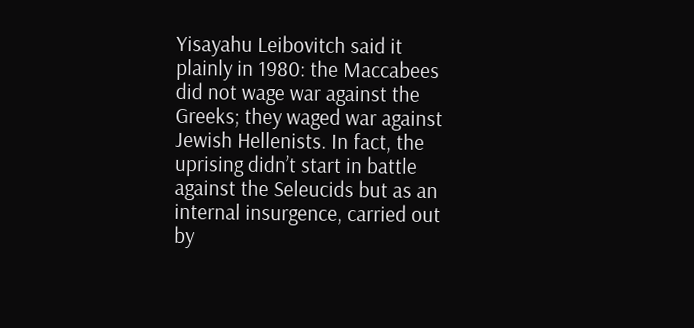Yisayahu Leibovitch said it plainly in 1980: the Maccabees did not wage war against the Greeks; they waged war against Jewish Hellenists. In fact, the uprising didn’t start in battle against the Seleucids but as an internal insurgence, carried out by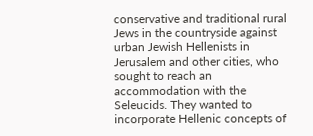conservative and traditional rural Jews in the countryside against urban Jewish Hellenists in Jerusalem and other cities, who sought to reach an accommodation with the Seleucids. They wanted to incorporate Hellenic concepts of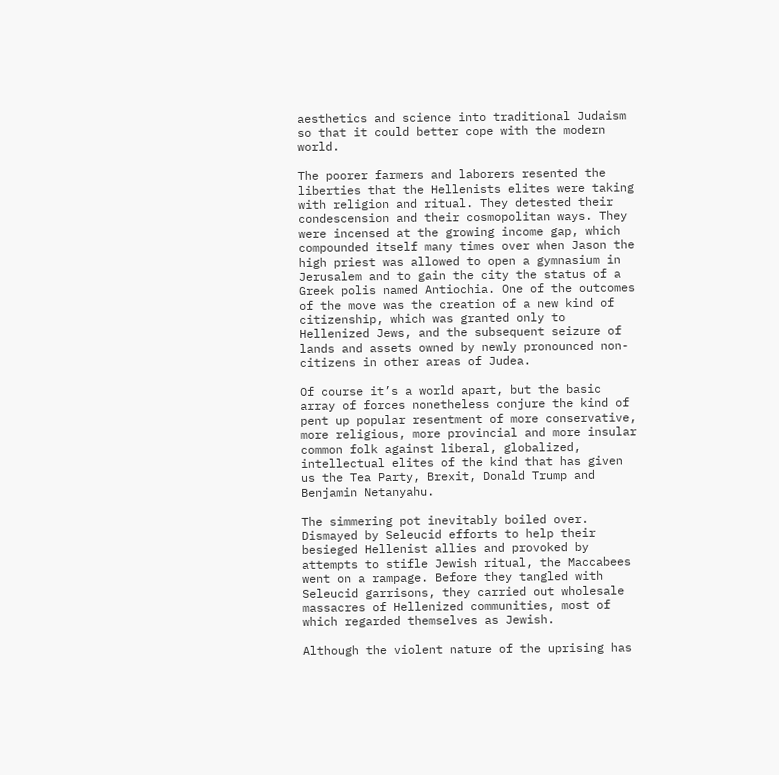aesthetics and science into traditional Judaism so that it could better cope with the modern world.

The poorer farmers and laborers resented the liberties that the Hellenists elites were taking with religion and ritual. They detested their condescension and their cosmopolitan ways. They were incensed at the growing income gap, which compounded itself many times over when Jason the high priest was allowed to open a gymnasium in Jerusalem and to gain the city the status of a Greek polis named Antiochia. One of the outcomes of the move was the creation of a new kind of citizenship, which was granted only to Hellenized Jews, and the subsequent seizure of lands and assets owned by newly pronounced non-citizens in other areas of Judea.

Of course it’s a world apart, but the basic array of forces nonetheless conjure the kind of pent up popular resentment of more conservative, more religious, more provincial and more insular common folk against liberal, globalized, intellectual elites of the kind that has given us the Tea Party, Brexit, Donald Trump and Benjamin Netanyahu.

The simmering pot inevitably boiled over. Dismayed by Seleucid efforts to help their besieged Hellenist allies and provoked by attempts to stifle Jewish ritual, the Maccabees went on a rampage. Before they tangled with Seleucid garrisons, they carried out wholesale massacres of Hellenized communities, most of which regarded themselves as Jewish.

Although the violent nature of the uprising has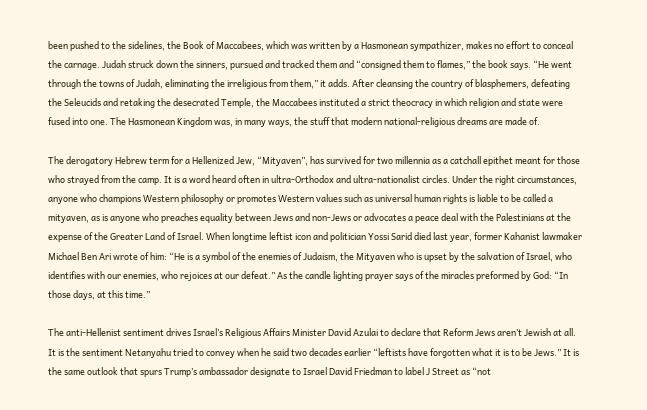been pushed to the sidelines, the Book of Maccabees, which was written by a Hasmonean sympathizer, makes no effort to conceal the carnage. Judah struck down the sinners, pursued and tracked them and “consigned them to flames,” the book says. “He went through the towns of Judah, eliminating the irreligious from them,” it adds. After cleansing the country of blasphemers, defeating the Seleucids and retaking the desecrated Temple, the Maccabees instituted a strict theocracy in which religion and state were fused into one. The Hasmonean Kingdom was, in many ways, the stuff that modern national-religious dreams are made of.

The derogatory Hebrew term for a Hellenized Jew, “Mityaven”, has survived for two millennia as a catchall epithet meant for those who strayed from the camp. It is a word heard often in ultra-Orthodox and ultra-nationalist circles. Under the right circumstances, anyone who champions Western philosophy or promotes Western values such as universal human rights is liable to be called a mityaven, as is anyone who preaches equality between Jews and non-Jews or advocates a peace deal with the Palestinians at the expense of the Greater Land of Israel. When longtime leftist icon and politician Yossi Sarid died last year, former Kahanist lawmaker Michael Ben Ari wrote of him: “He is a symbol of the enemies of Judaism, the Mityaven who is upset by the salvation of Israel, who identifies with our enemies, who rejoices at our defeat.” As the candle lighting prayer says of the miracles preformed by God: “In those days, at this time.”

The anti-Hellenist sentiment drives Israel’s Religious Affairs Minister David Azulai to declare that Reform Jews aren’t Jewish at all. It is the sentiment Netanyahu tried to convey when he said two decades earlier “leftists have forgotten what it is to be Jews.” It is the same outlook that spurs Trump’s ambassador designate to Israel David Friedman to label J Street as “not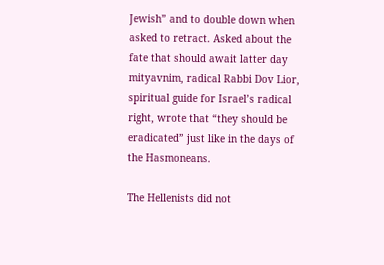Jewish” and to double down when asked to retract. Asked about the fate that should await latter day mityavnim, radical Rabbi Dov Lior, spiritual guide for Israel’s radical right, wrote that “they should be eradicated” just like in the days of the Hasmoneans.

The Hellenists did not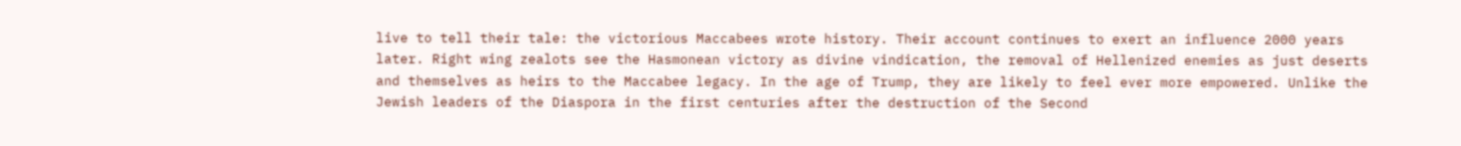live to tell their tale: the victorious Maccabees wrote history. Their account continues to exert an influence 2000 years later. Right wing zealots see the Hasmonean victory as divine vindication, the removal of Hellenized enemies as just deserts and themselves as heirs to the Maccabee legacy. In the age of Trump, they are likely to feel ever more empowered. Unlike the Jewish leaders of the Diaspora in the first centuries after the destruction of the Second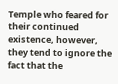Temple who feared for their continued existence, however, they tend to ignore the fact that the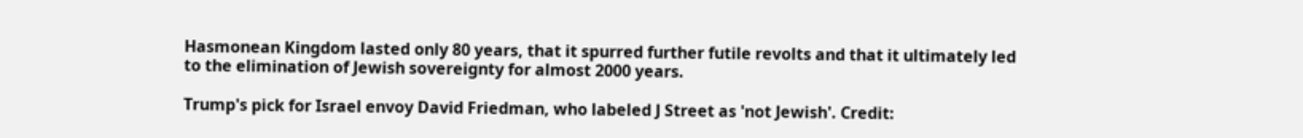Hasmonean Kingdom lasted only 80 years, that it spurred further futile revolts and that it ultimately led to the elimination of Jewish sovereignty for almost 2000 years.

Trump's pick for Israel envoy David Friedman, who labeled J Street as 'not Jewish'. Credit: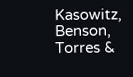Kasowitz, Benson, Torres &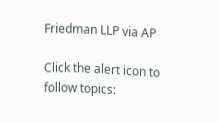Friedman LLP via AP

Click the alert icon to follow topics: